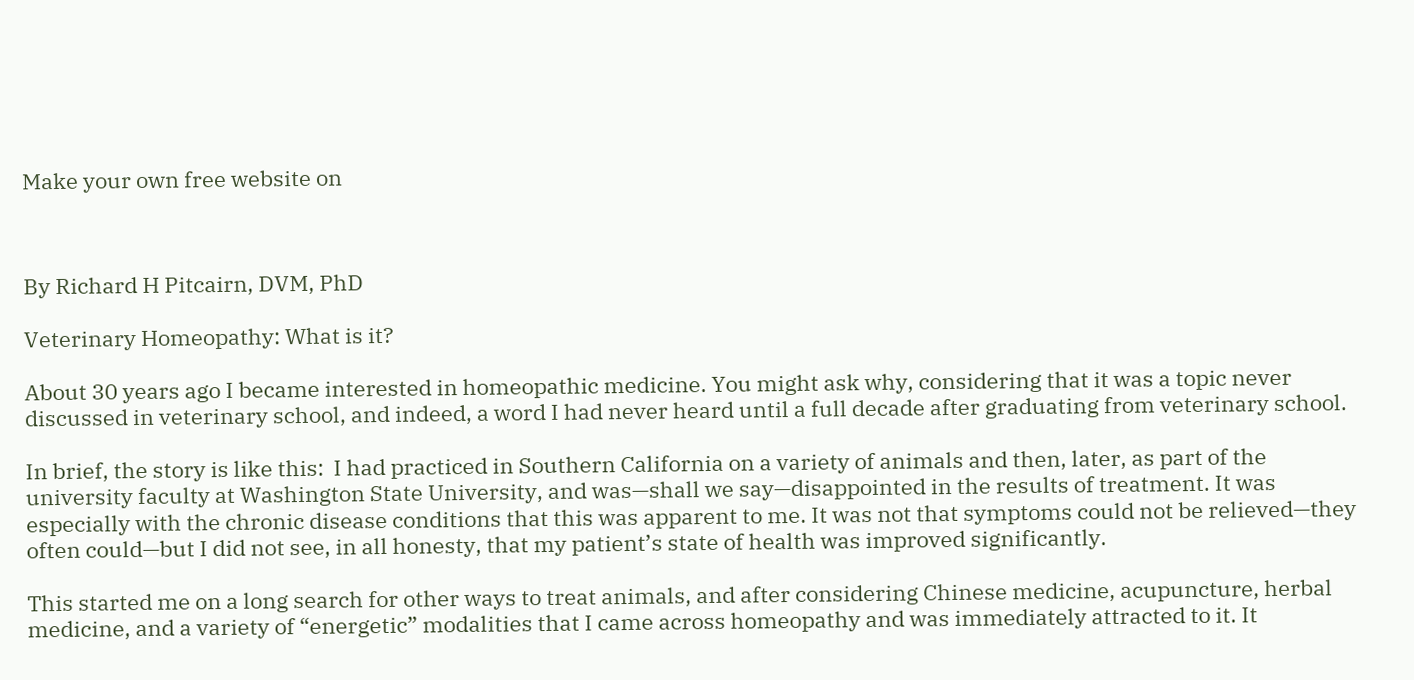Make your own free website on



By Richard H Pitcairn, DVM, PhD

Veterinary Homeopathy: What is it?

About 30 years ago I became interested in homeopathic medicine. You might ask why, considering that it was a topic never discussed in veterinary school, and indeed, a word I had never heard until a full decade after graduating from veterinary school.

In brief, the story is like this:  I had practiced in Southern California on a variety of animals and then, later, as part of the university faculty at Washington State University, and was—shall we say—disappointed in the results of treatment. It was especially with the chronic disease conditions that this was apparent to me. It was not that symptoms could not be relieved—they often could—but I did not see, in all honesty, that my patient’s state of health was improved significantly.

This started me on a long search for other ways to treat animals, and after considering Chinese medicine, acupuncture, herbal medicine, and a variety of “energetic” modalities that I came across homeopathy and was immediately attracted to it. It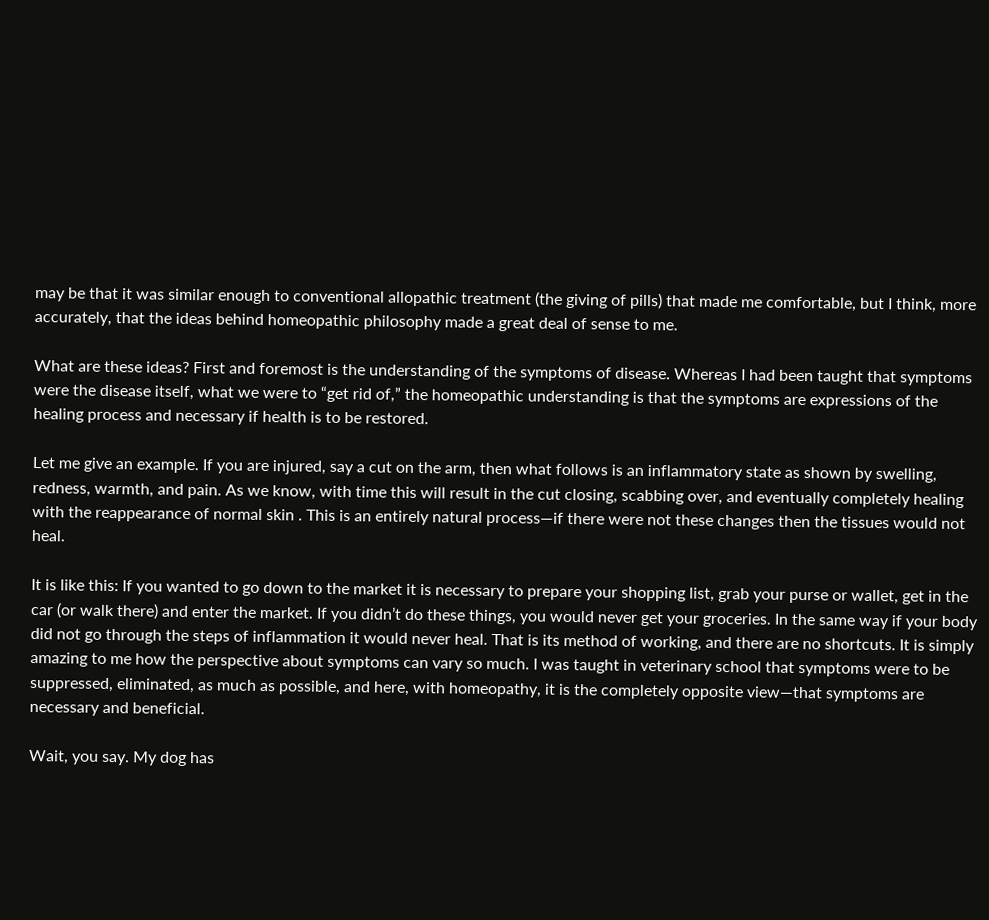may be that it was similar enough to conventional allopathic treatment (the giving of pills) that made me comfortable, but I think, more accurately, that the ideas behind homeopathic philosophy made a great deal of sense to me.

What are these ideas? First and foremost is the understanding of the symptoms of disease. Whereas I had been taught that symptoms were the disease itself, what we were to “get rid of,” the homeopathic understanding is that the symptoms are expressions of the healing process and necessary if health is to be restored.

Let me give an example. If you are injured, say a cut on the arm, then what follows is an inflammatory state as shown by swelling, redness, warmth, and pain. As we know, with time this will result in the cut closing, scabbing over, and eventually completely healing with the reappearance of normal skin . This is an entirely natural process—if there were not these changes then the tissues would not heal.

It is like this: If you wanted to go down to the market it is necessary to prepare your shopping list, grab your purse or wallet, get in the car (or walk there) and enter the market. If you didn’t do these things, you would never get your groceries. In the same way if your body did not go through the steps of inflammation it would never heal. That is its method of working, and there are no shortcuts. It is simply amazing to me how the perspective about symptoms can vary so much. I was taught in veterinary school that symptoms were to be suppressed, eliminated, as much as possible, and here, with homeopathy, it is the completely opposite view—that symptoms are necessary and beneficial.

Wait, you say. My dog has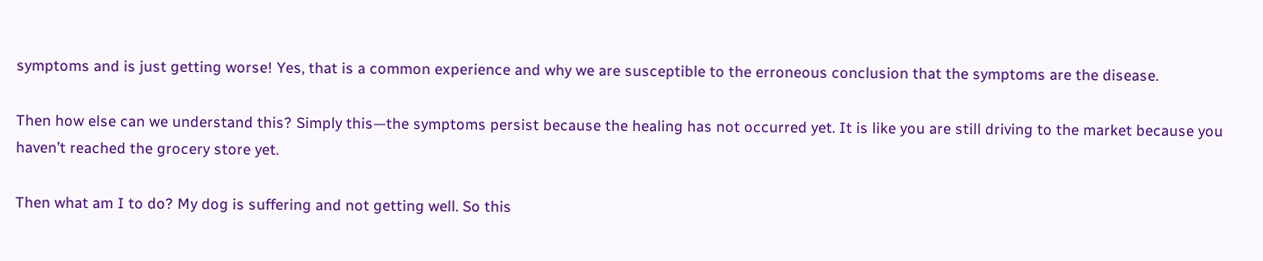symptoms and is just getting worse! Yes, that is a common experience and why we are susceptible to the erroneous conclusion that the symptoms are the disease.

Then how else can we understand this? Simply this—the symptoms persist because the healing has not occurred yet. It is like you are still driving to the market because you haven’t reached the grocery store yet.

Then what am I to do? My dog is suffering and not getting well. So this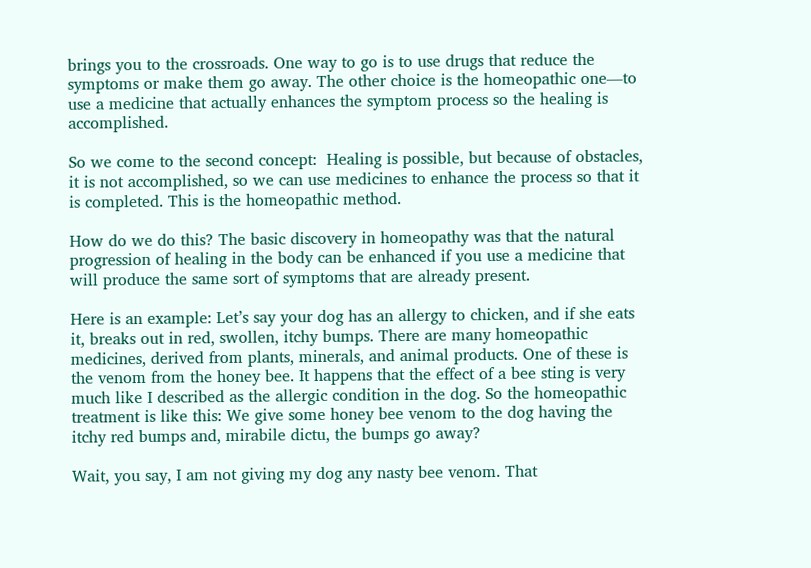brings you to the crossroads. One way to go is to use drugs that reduce the symptoms or make them go away. The other choice is the homeopathic one—to use a medicine that actually enhances the symptom process so the healing is accomplished.

So we come to the second concept:  Healing is possible, but because of obstacles, it is not accomplished, so we can use medicines to enhance the process so that it is completed. This is the homeopathic method.

How do we do this? The basic discovery in homeopathy was that the natural progression of healing in the body can be enhanced if you use a medicine that will produce the same sort of symptoms that are already present.

Here is an example: Let’s say your dog has an allergy to chicken, and if she eats it, breaks out in red, swollen, itchy bumps. There are many homeopathic medicines, derived from plants, minerals, and animal products. One of these is the venom from the honey bee. It happens that the effect of a bee sting is very much like I described as the allergic condition in the dog. So the homeopathic treatment is like this: We give some honey bee venom to the dog having the itchy red bumps and, mirabile dictu, the bumps go away?

Wait, you say, I am not giving my dog any nasty bee venom. That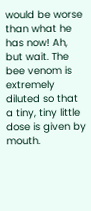would be worse than what he has now! Ah, but wait. The bee venom is extremely diluted so that a tiny, tiny little dose is given by mouth.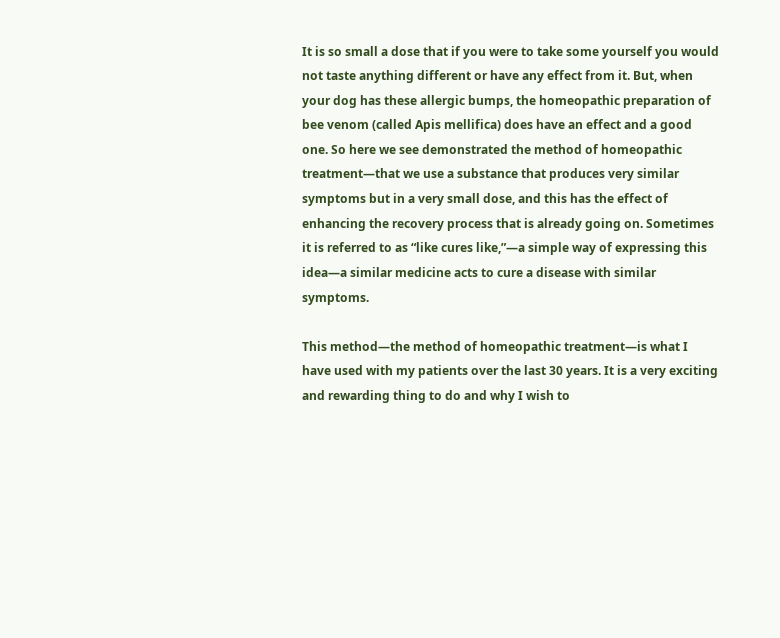It is so small a dose that if you were to take some yourself you would not taste anything different or have any effect from it. But, when your dog has these allergic bumps, the homeopathic preparation of  bee venom (called Apis mellifica) does have an effect and a good one. So here we see demonstrated the method of homeopathic treatment—that we use a substance that produces very similar symptoms but in a very small dose, and this has the effect of enhancing the recovery process that is already going on. Sometimes it is referred to as “like cures like,”—a simple way of expressing this idea—a similar medicine acts to cure a disease with similar symptoms.

This method—the method of homeopathic treatment—is what I have used with my patients over the last 30 years. It is a very exciting and rewarding thing to do and why I wish to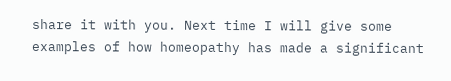share it with you. Next time I will give some examples of how homeopathy has made a significant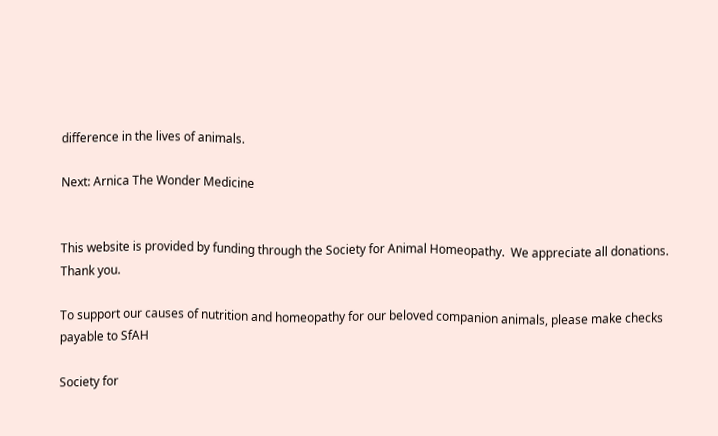difference in the lives of animals.

Next: Arnica The Wonder Medicine


This website is provided by funding through the Society for Animal Homeopathy.  We appreciate all donations.  Thank you.

To support our causes of nutrition and homeopathy for our beloved companion animals, please make checks payable to SfAH

Society for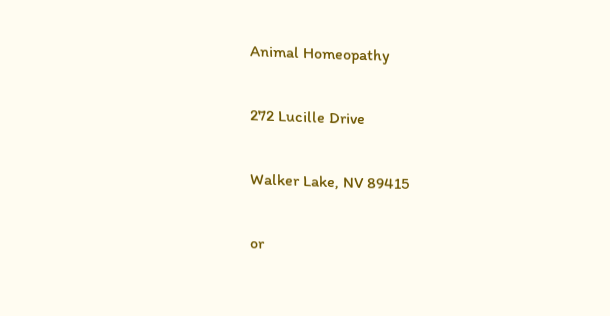Animal Homeopathy

272 Lucille Drive

Walker Lake, NV 89415

or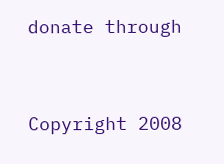donate through


Copyright 2008